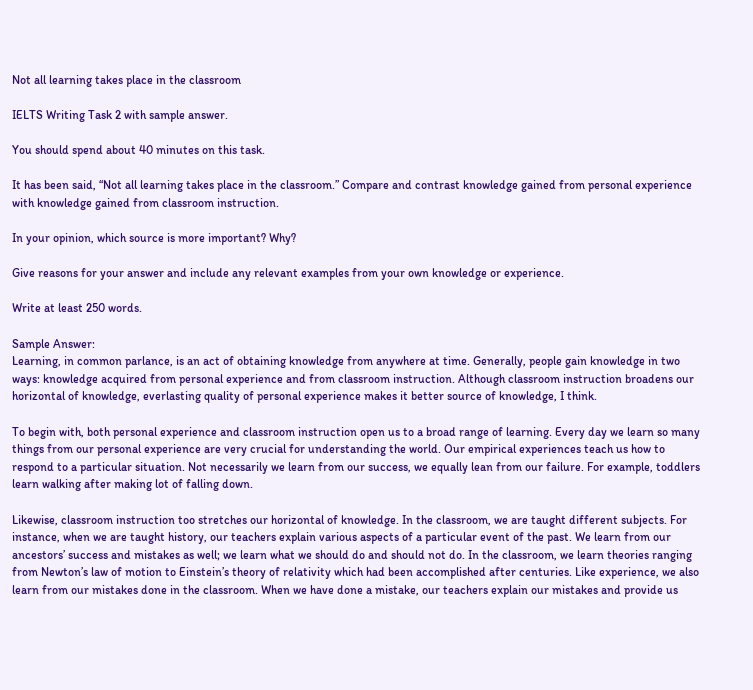Not all learning takes place in the classroom

IELTS Writing Task 2 with sample answer.

You should spend about 40 minutes on this task.

It has been said, “Not all learning takes place in the classroom.” Compare and contrast knowledge gained from personal experience with knowledge gained from classroom instruction.

In your opinion, which source is more important? Why?

Give reasons for your answer and include any relevant examples from your own knowledge or experience.

Write at least 250 words.

Sample Answer:
Learning, in common parlance, is an act of obtaining knowledge from anywhere at time. Generally, people gain knowledge in two ways: knowledge acquired from personal experience and from classroom instruction. Although classroom instruction broadens our horizontal of knowledge, everlasting quality of personal experience makes it better source of knowledge, I think.

To begin with, both personal experience and classroom instruction open us to a broad range of learning. Every day we learn so many things from our personal experience are very crucial for understanding the world. Our empirical experiences teach us how to respond to a particular situation. Not necessarily we learn from our success, we equally lean from our failure. For example, toddlers learn walking after making lot of falling down.

Likewise, classroom instruction too stretches our horizontal of knowledge. In the classroom, we are taught different subjects. For instance, when we are taught history, our teachers explain various aspects of a particular event of the past. We learn from our ancestors’ success and mistakes as well; we learn what we should do and should not do. In the classroom, we learn theories ranging from Newton’s law of motion to Einstein’s theory of relativity which had been accomplished after centuries. Like experience, we also learn from our mistakes done in the classroom. When we have done a mistake, our teachers explain our mistakes and provide us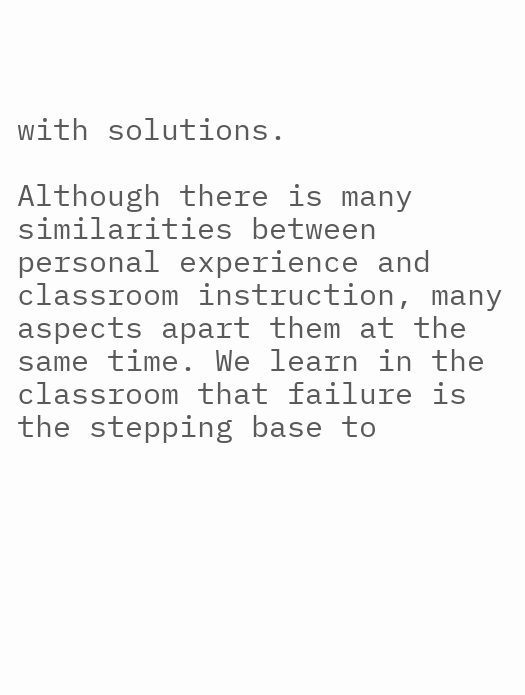with solutions.

Although there is many similarities between personal experience and classroom instruction, many aspects apart them at the same time. We learn in the classroom that failure is the stepping base to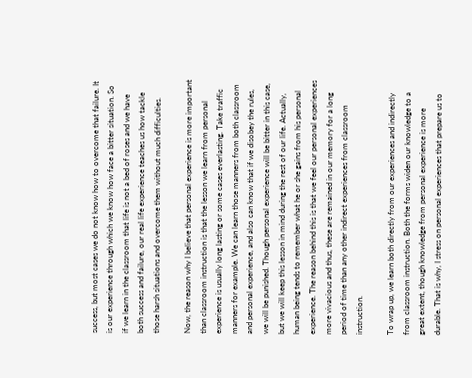success, but most cases we do not know how to overcome that failure. It is our experience through which we know how face a bitter situation. So if we learn in the classroom that life is not a bed of roses and we have both success and failure, our real life experience teaches us how tackle those harsh situations and overcome them without much difficulties.

Now, the reason why I believe that personal experience is more important than classroom instruction is that the lesson we learn from personal experience is usually long lasting or some cases everlasting. Take traffic manners for example. We can learn those manners from both classroom and personal experience, and also can know that if we disobey the rules, we will be punished. Though personal experience will be bitter in this case, but we will keep this lesson in mind during the rest of our life. Actually, human being tends to remember what he or she gains from his personal experience. The reason behind this is that we feel our personal experiences more vivacious and thus, these are remained in our memory for a long period of time than any other indirect experiences from classroom instruction.

To wrap up, we learn both directly from our experiences and indirectly from classroom instruction. Both the forms widen our knowledge to a great extent, though knowledge from personal experience is more durable. That is why, I stress on personal experiences that prepare us to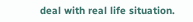deal with real life situation.